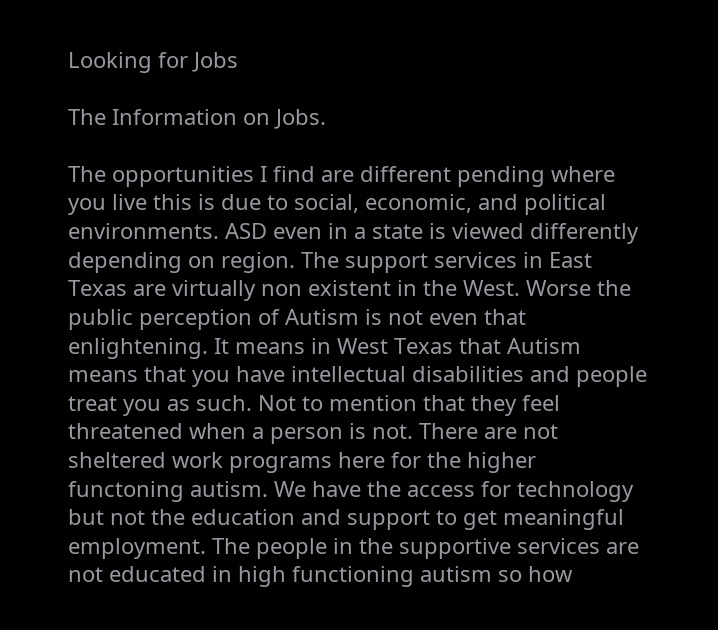Looking for Jobs

The Information on Jobs.

The opportunities I find are different pending where you live this is due to social, economic, and political environments. ASD even in a state is viewed differently depending on region. The support services in East Texas are virtually non existent in the West. Worse the public perception of Autism is not even that enlightening. It means in West Texas that Autism means that you have intellectual disabilities and people treat you as such. Not to mention that they feel threatened when a person is not. There are not sheltered work programs here for the higher functoning autism. We have the access for technology but not the education and support to get meaningful employment. The people in the supportive services are not educated in high functioning autism so how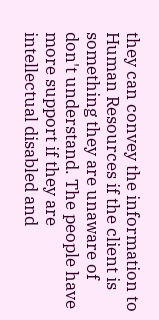they can convey the information to Human Resources if the client is something they are unaware of don't understand. The people have more support if they are intellectual disabled and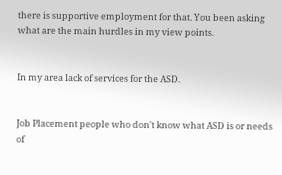there is supportive employment for that. You been asking what are the main hurdles in my view points.


In my area lack of services for the ASD.


Job Placement people who don't know what ASD is or needs of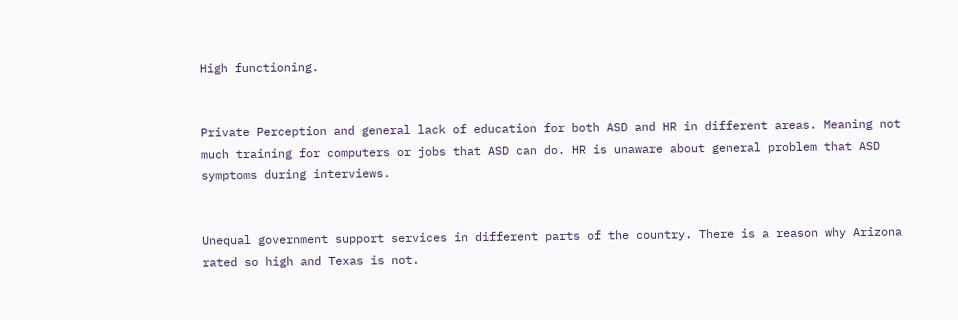High functioning.


Private Perception and general lack of education for both ASD and HR in different areas. Meaning not much training for computers or jobs that ASD can do. HR is unaware about general problem that ASD symptoms during interviews.


Unequal government support services in different parts of the country. There is a reason why Arizona rated so high and Texas is not.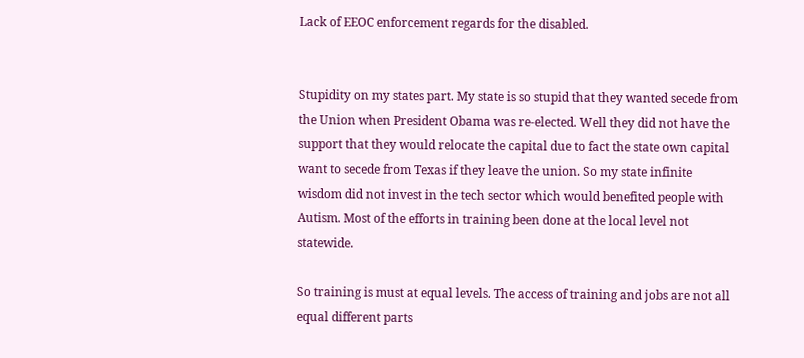Lack of EEOC enforcement regards for the disabled.


Stupidity on my states part. My state is so stupid that they wanted secede from the Union when President Obama was re-elected. Well they did not have the support that they would relocate the capital due to fact the state own capital want to secede from Texas if they leave the union. So my state infinite wisdom did not invest in the tech sector which would benefited people with Autism. Most of the efforts in training been done at the local level not statewide.

So training is must at equal levels. The access of training and jobs are not all equal different parts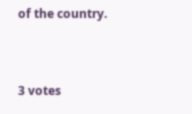of the country.


3 votes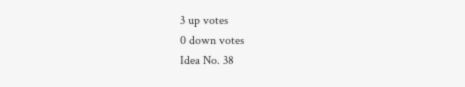3 up votes
0 down votes
Idea No. 38